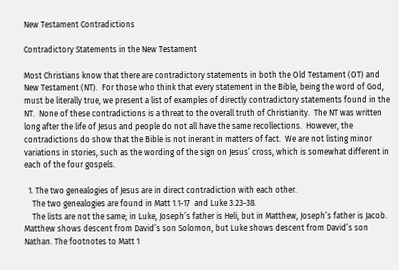New Testament Contradictions

Contradictory Statements in the New Testament

Most Christians know that there are contradictory statements in both the Old Testament (OT) and New Testament (NT).  For those who think that every statement in the Bible, being the word of God, must be literally true, we present a list of examples of directly contradictory statements found in the NT.  None of these contradictions is a threat to the overall truth of Christianity.  The NT was written long after the life of Jesus and people do not all have the same recollections.  However, the contradictions do show that the Bible is not inerant in matters of fact.  We are not listing minor variations in stories, such as the wording of the sign on Jesus’ cross, which is somewhat different in each of the four gospels.

  1. The two genealogies of Jesus are in direct contradiction with each other.
    The two genealogies are found in Matt 1.1-17  and Luke 3.23-38.
    The lists are not the same; in Luke, Joseph’s father is Heli, but in Matthew, Joseph’s father is Jacob.  Matthew shows descent from David’s son Solomon, but Luke shows descent from David’s son Nathan. The footnotes to Matt 1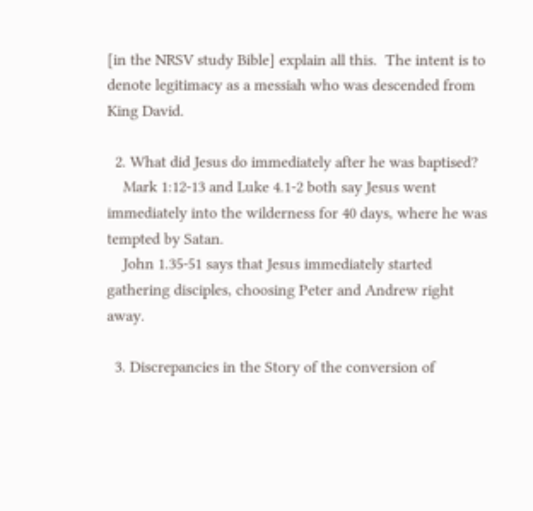[in the NRSV study Bible] explain all this.  The intent is to denote legitimacy as a messiah who was descended from King David.

  2. What did Jesus do immediately after he was baptised?
    Mark 1:12-13 and Luke 4.1-2 both say Jesus went immediately into the wilderness for 40 days, where he was tempted by Satan.
    John 1.35-51 says that Jesus immediately started gathering disciples, choosing Peter and Andrew right away.

  3. Discrepancies in the Story of the conversion of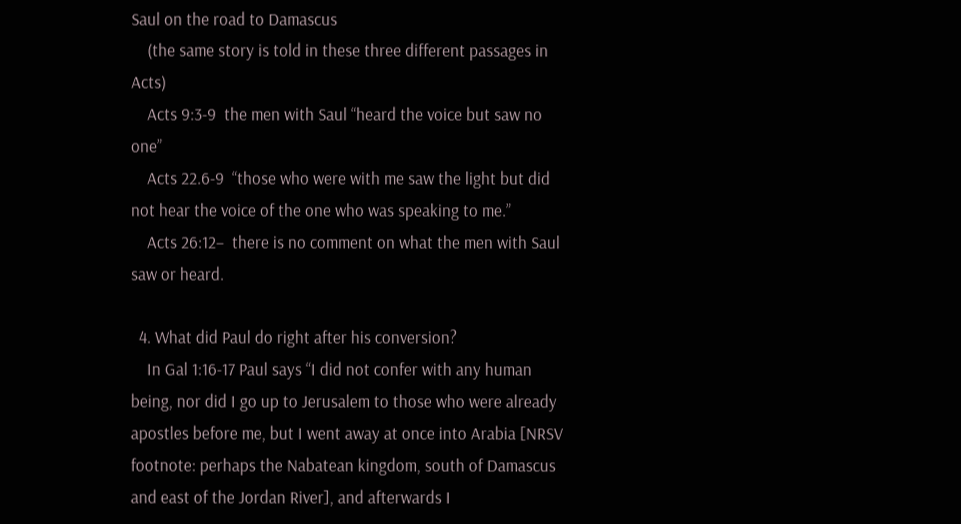Saul on the road to Damascus
    (the same story is told in these three different passages in Acts)
    Acts 9:3-9  the men with Saul “heard the voice but saw no one”
    Acts 22.6-9  “those who were with me saw the light but did not hear the voice of the one who was speaking to me.”
    Acts 26:12–  there is no comment on what the men with Saul saw or heard.

  4. What did Paul do right after his conversion?
    In Gal 1:16-17 Paul says “I did not confer with any human being, nor did I go up to Jerusalem to those who were already apostles before me, but I went away at once into Arabia [NRSV footnote: perhaps the Nabatean kingdom, south of Damascus and east of the Jordan River], and afterwards I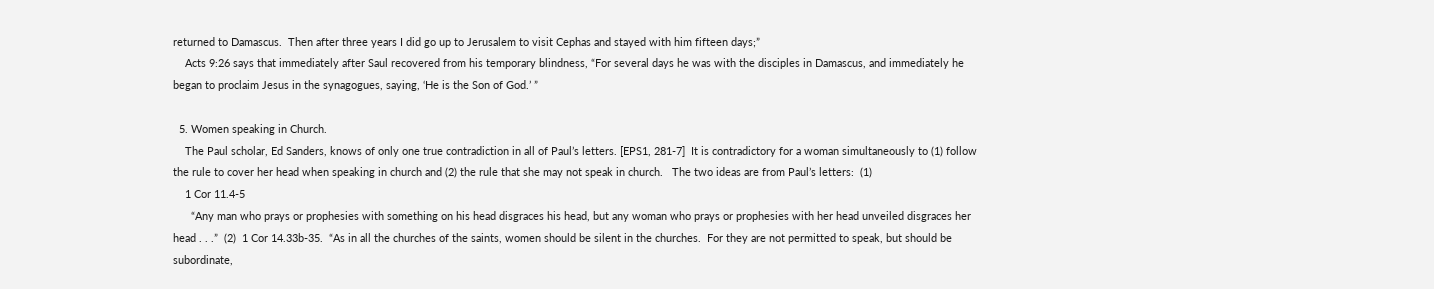returned to Damascus.  Then after three years I did go up to Jerusalem to visit Cephas and stayed with him fifteen days;”
    Acts 9:26 says that immediately after Saul recovered from his temporary blindness, “For several days he was with the disciples in Damascus, and immediately he began to proclaim Jesus in the synagogues, saying, ‘He is the Son of God.’ ”

  5. Women speaking in Church.
    The Paul scholar, Ed Sanders, knows of only one true contradiction in all of Paul’s letters. [EPS1, 281-7]  It is contradictory for a woman simultaneously to (1) follow the rule to cover her head when speaking in church and (2) the rule that she may not speak in church.   The two ideas are from Paul’s letters:  (1)
    1 Cor 11.4-5
      “Any man who prays or prophesies with something on his head disgraces his head, but any woman who prays or prophesies with her head unveiled disgraces her head . . .”  (2)  1 Cor 14.33b-35.  “As in all the churches of the saints, women should be silent in the churches.  For they are not permitted to speak, but should be subordinate,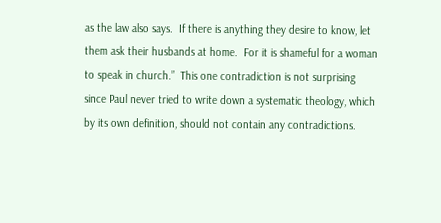as the law also says.  If there is anything they desire to know, let them ask their husbands at home.  For it is shameful for a woman to speak in church.”  This one contradiction is not surprising since Paul never tried to write down a systematic theology, which by its own definition, should not contain any contradictions.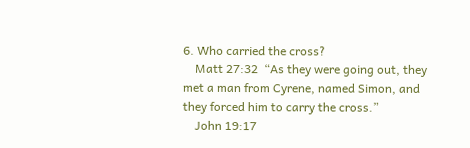6. Who carried the cross?
    Matt 27:32  “As they were going out, they met a man from Cyrene, named Simon, and they forced him to carry the cross.”
    John 19:17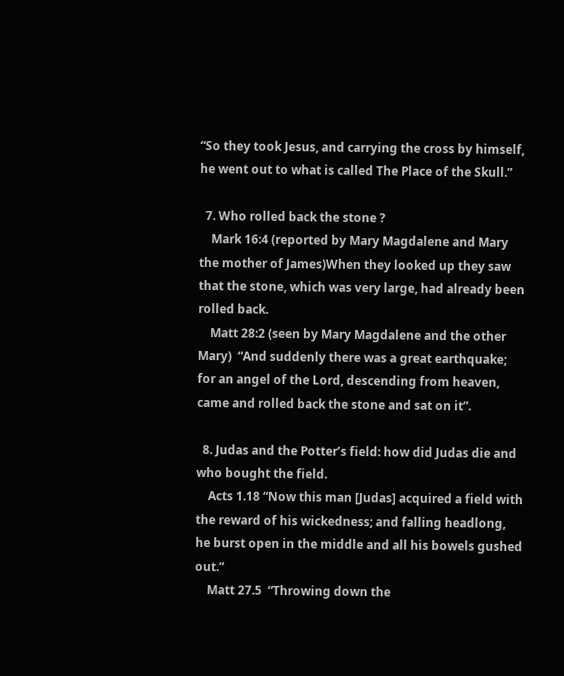“So they took Jesus, and carrying the cross by himself, he went out to what is called The Place of the Skull.”

  7. Who rolled back the stone ?
    Mark 16:4 (reported by Mary Magdalene and Mary the mother of James)When they looked up they saw that the stone, which was very large, had already been rolled back.
    Matt 28:2 (seen by Mary Magdalene and the other Mary)  “And suddenly there was a great earthquake; for an angel of the Lord, descending from heaven, came and rolled back the stone and sat on it”.

  8. Judas and the Potter’s field: how did Judas die and who bought the field.
    Acts 1.18 “Now this man [Judas] acquired a field with the reward of his wickedness; and falling headlong, he burst open in the middle and all his bowels gushed out.”
    Matt 27.5  “Throwing down the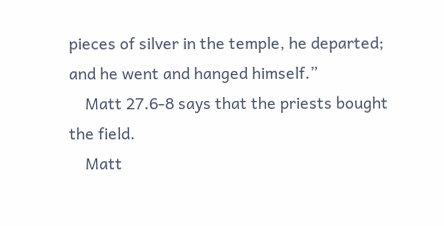pieces of silver in the temple, he departed; and he went and hanged himself.”
    Matt 27.6-8 says that the priests bought the field.
    Matt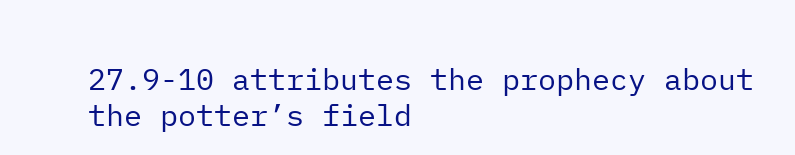27.9-10 attributes the prophecy about the potter’s field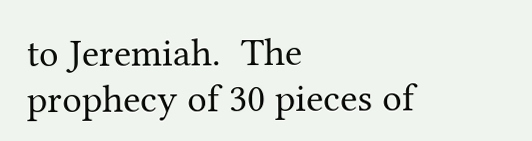to Jeremiah.  The prophecy of 30 pieces of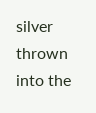silver thrown into the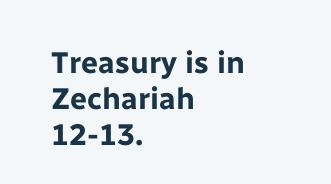Treasury is in Zechariah 12-13.